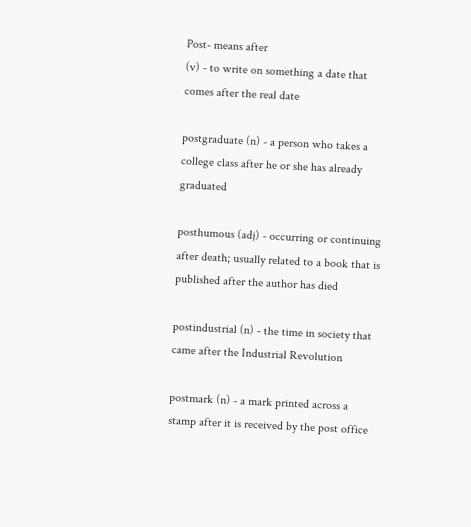Post- means after
(v) - to write on something a date that comes after the real date

postgraduate (n) - a person who takes a college class after he or she has already graduated

posthumous (adj) - occurring or continuing after death; usually related to a book that is published after the author has died

postindustrial (n) - the time in society that came after the Industrial Revolution

postmark (n) - a mark printed across a stamp after it is received by the post office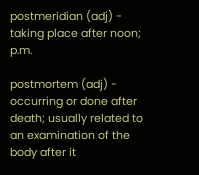postmeridian (adj) - taking place after noon; p.m.

postmortem (adj) - occurring or done after death; usually related to an examination of the body after it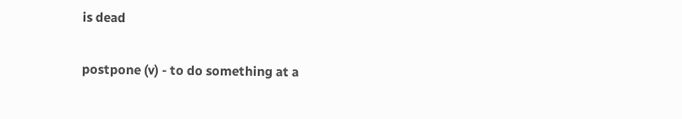is dead

postpone (v) - to do something at a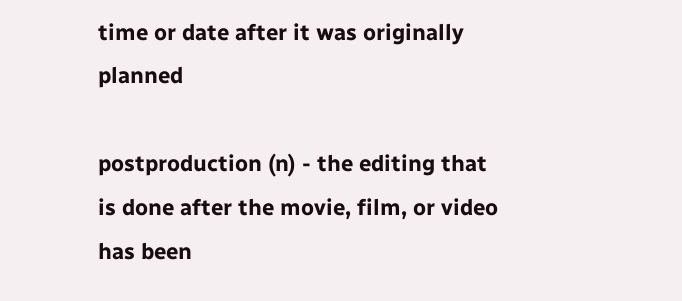time or date after it was originally planned

postproduction (n) - the editing that is done after the movie, film, or video has been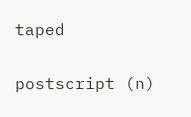taped

postscript (n)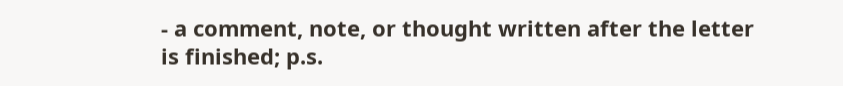- a comment, note, or thought written after the letter is finished; p.s.